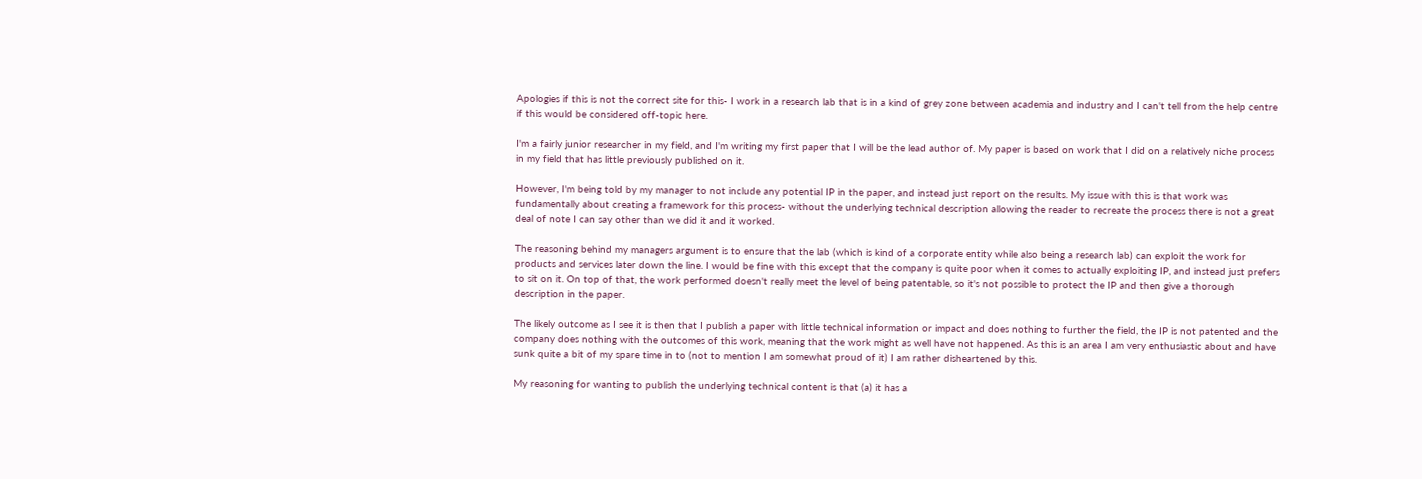Apologies if this is not the correct site for this- I work in a research lab that is in a kind of grey zone between academia and industry and I can't tell from the help centre if this would be considered off-topic here.

I'm a fairly junior researcher in my field, and I'm writing my first paper that I will be the lead author of. My paper is based on work that I did on a relatively niche process in my field that has little previously published on it.

However, I'm being told by my manager to not include any potential IP in the paper, and instead just report on the results. My issue with this is that work was fundamentally about creating a framework for this process- without the underlying technical description allowing the reader to recreate the process there is not a great deal of note I can say other than we did it and it worked.

The reasoning behind my managers argument is to ensure that the lab (which is kind of a corporate entity while also being a research lab) can exploit the work for products and services later down the line. I would be fine with this except that the company is quite poor when it comes to actually exploiting IP, and instead just prefers to sit on it. On top of that, the work performed doesn't really meet the level of being patentable, so it's not possible to protect the IP and then give a thorough description in the paper.

The likely outcome as I see it is then that I publish a paper with little technical information or impact and does nothing to further the field, the IP is not patented and the company does nothing with the outcomes of this work, meaning that the work might as well have not happened. As this is an area I am very enthusiastic about and have sunk quite a bit of my spare time in to (not to mention I am somewhat proud of it) I am rather disheartened by this.

My reasoning for wanting to publish the underlying technical content is that (a) it has a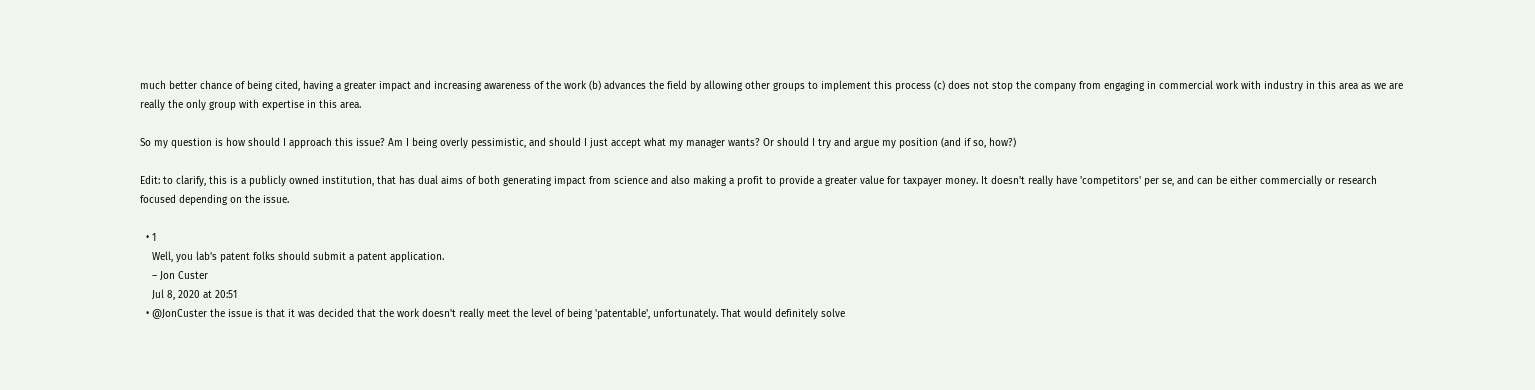much better chance of being cited, having a greater impact and increasing awareness of the work (b) advances the field by allowing other groups to implement this process (c) does not stop the company from engaging in commercial work with industry in this area as we are really the only group with expertise in this area.

So my question is how should I approach this issue? Am I being overly pessimistic, and should I just accept what my manager wants? Or should I try and argue my position (and if so, how?)

Edit: to clarify, this is a publicly owned institution, that has dual aims of both generating impact from science and also making a profit to provide a greater value for taxpayer money. It doesn't really have 'competitors' per se, and can be either commercially or research focused depending on the issue.

  • 1
    Well, you lab's patent folks should submit a patent application.
    – Jon Custer
    Jul 8, 2020 at 20:51
  • @JonCuster the issue is that it was decided that the work doesn't really meet the level of being 'patentable', unfortunately. That would definitely solve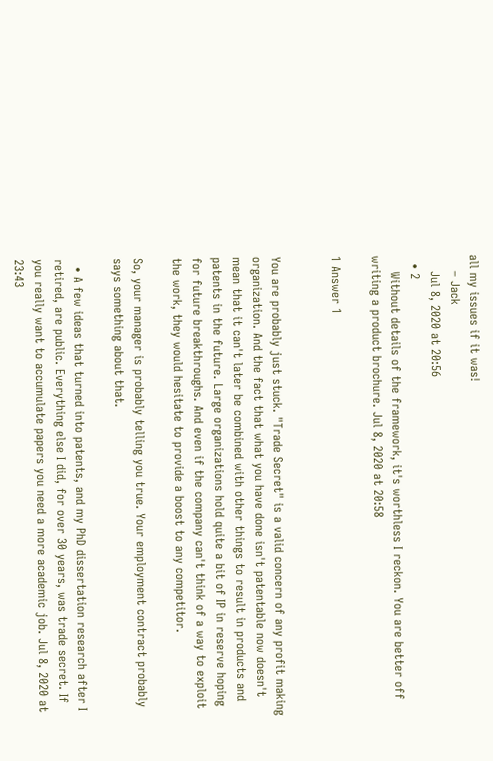all my issues if it was!
    – Jack
    Jul 8, 2020 at 20:56
  • 2
    Without details of the framework, it's worthless I reckon. You are better off writing a product brochure. Jul 8, 2020 at 20:58

1 Answer 1


You are probably just stuck. "Trade Secret" is a valid concern of any profit making organization. And the fact that what you have done isn't patentable now doesn't mean that it can't later be combined with other things to result in products and patents in the future. Large organizations hold quite a bit of IP in reserve hoping for future breakthroughs. And even if the company can't think of a way to exploit the work, they would hesitate to provide a boost to any competitor.

So, your manager is probably telling you true. Your employment contract probably says something about that.

  • A few ideas that turned into patents, and my PhD dissertation research after I retired, are public. Everything else I did, for over 30 years, was trade secret. If you really want to accumulate papers you need a more academic job. Jul 8, 2020 at 23:43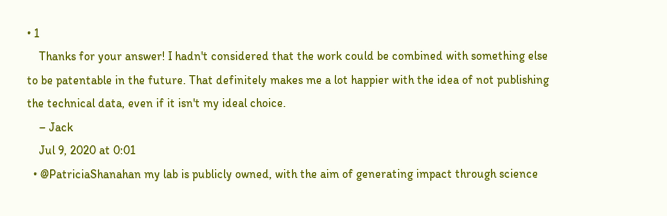• 1
    Thanks for your answer! I hadn't considered that the work could be combined with something else to be patentable in the future. That definitely makes me a lot happier with the idea of not publishing the technical data, even if it isn't my ideal choice.
    – Jack
    Jul 9, 2020 at 0:01
  • @PatriciaShanahan my lab is publicly owned, with the aim of generating impact through science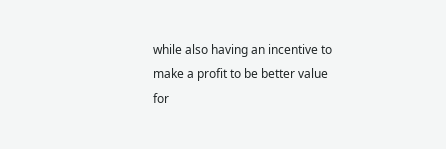while also having an incentive to make a profit to be better value for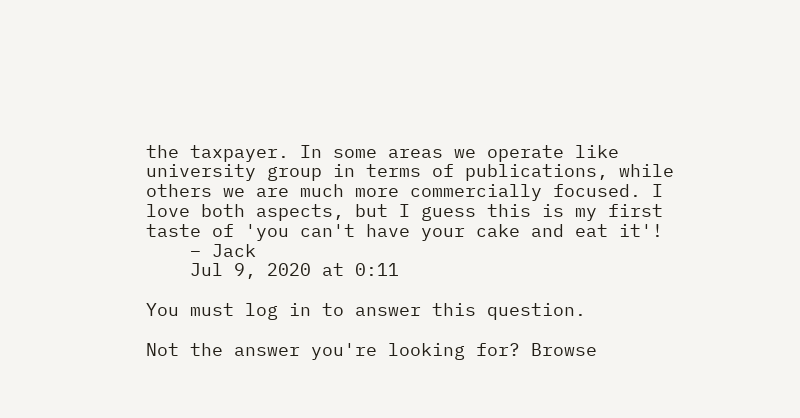the taxpayer. In some areas we operate like university group in terms of publications, while others we are much more commercially focused. I love both aspects, but I guess this is my first taste of 'you can't have your cake and eat it'!
    – Jack
    Jul 9, 2020 at 0:11

You must log in to answer this question.

Not the answer you're looking for? Browse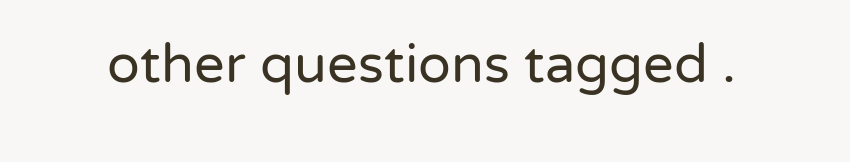other questions tagged .